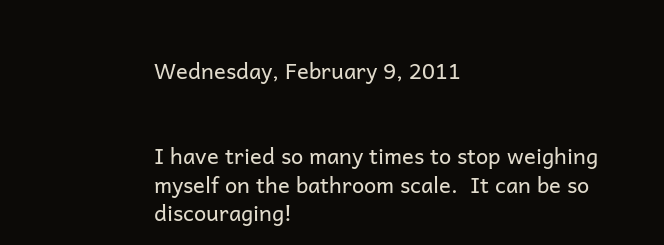Wednesday, February 9, 2011


I have tried so many times to stop weighing myself on the bathroom scale.  It can be so discouraging!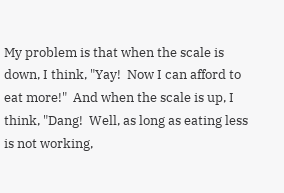My problem is that when the scale is down, I think, "Yay!  Now I can afford to eat more!"  And when the scale is up, I think, "Dang!  Well, as long as eating less is not working,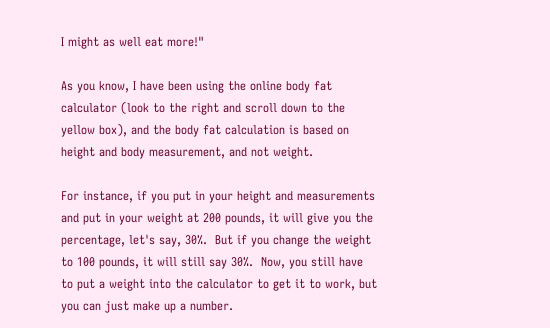I might as well eat more!"

As you know, I have been using the online body fat calculator (look to the right and scroll down to the yellow box), and the body fat calculation is based on height and body measurement, and not weight.

For instance, if you put in your height and measurements and put in your weight at 200 pounds, it will give you the percentage, let's say, 30%.  But if you change the weight to 100 pounds, it will still say 30%.  Now, you still have to put a weight into the calculator to get it to work, but you can just make up a number.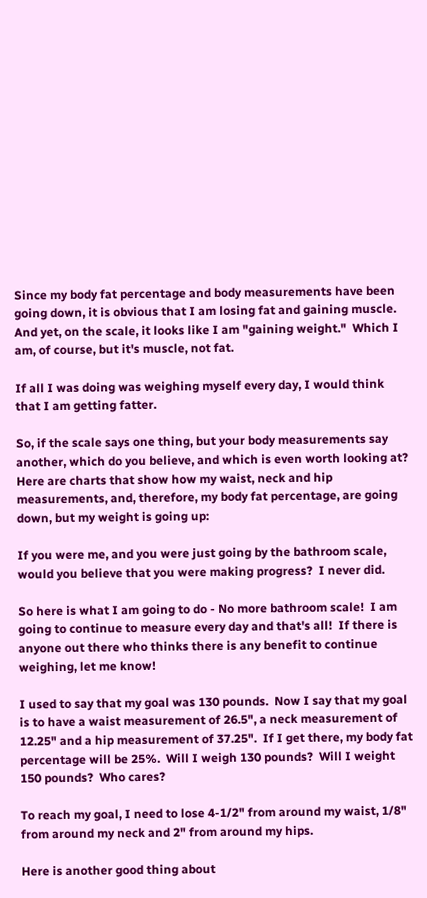Since my body fat percentage and body measurements have been going down, it is obvious that I am losing fat and gaining muscle.  And yet, on the scale, it looks like I am "gaining weight."  Which I am, of course, but it's muscle, not fat.

If all I was doing was weighing myself every day, I would think that I am getting fatter.

So, if the scale says one thing, but your body measurements say another, which do you believe, and which is even worth looking at?  Here are charts that show how my waist, neck and hip measurements, and, therefore, my body fat percentage, are going down, but my weight is going up:

If you were me, and you were just going by the bathroom scale, would you believe that you were making progress?  I never did.

So here is what I am going to do - No more bathroom scale!  I am going to continue to measure every day and that's all!  If there is anyone out there who thinks there is any benefit to continue weighing, let me know!

I used to say that my goal was 130 pounds.  Now I say that my goal is to have a waist measurement of 26.5", a neck measurement of 12.25" and a hip measurement of 37.25".  If I get there, my body fat percentage will be 25%.  Will I weigh 130 pounds?  Will I weight 150 pounds?  Who cares?

To reach my goal, I need to lose 4-1/2" from around my waist, 1/8" from around my neck and 2" from around my hips.

Here is another good thing about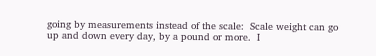going by measurements instead of the scale:  Scale weight can go up and down every day, by a pound or more.  I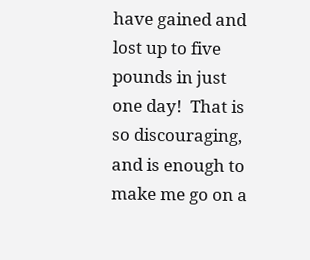have gained and lost up to five pounds in just one day!  That is so discouraging, and is enough to make me go on a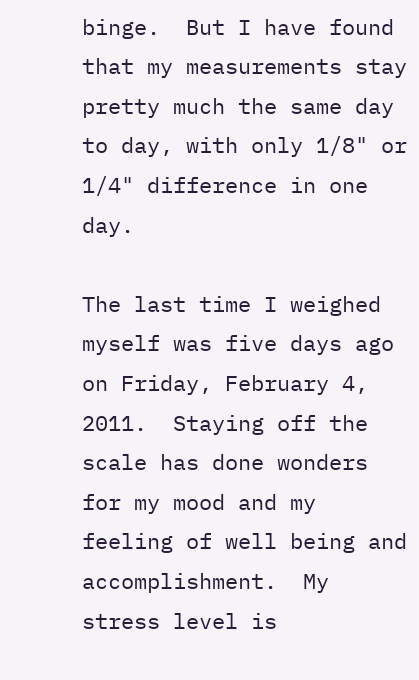binge.  But I have found that my measurements stay pretty much the same day to day, with only 1/8" or 1/4" difference in one day.

The last time I weighed myself was five days ago on Friday, February 4, 2011.  Staying off the scale has done wonders for my mood and my feeling of well being and accomplishment.  My stress level is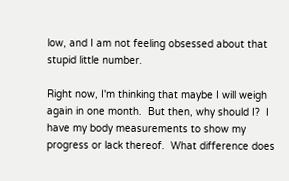low, and I am not feeling obsessed about that stupid little number.

Right now, I'm thinking that maybe I will weigh again in one month.  But then, why should I?  I have my body measurements to show my progress or lack thereof.  What difference does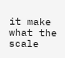it make what the scale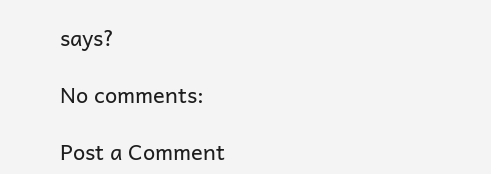says?

No comments:

Post a Comment